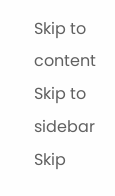Skip to content Skip to sidebar Skip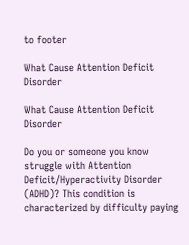to footer

What Cause Attention Deficit Disorder

What Cause Attention Deficit Disorder

Do you or someone you know struggle with Attention Deficit/Hyperactivity Disorder (ADHD)? This condition is characterized by difficulty paying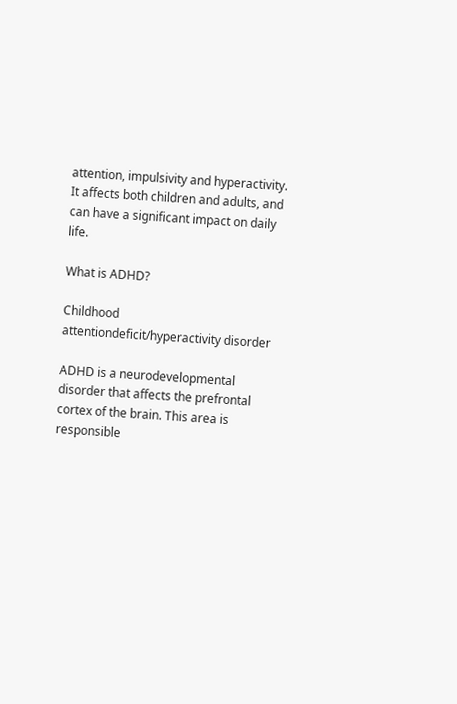attention, impulsivity and hyperactivity. It affects both children and adults, and can have a significant impact on daily life.

What is ADHD?

Childhood attentiondeficit/hyperactivity disorder

ADHD is a neurodevelopmental disorder that affects the prefrontal cortex of the brain. This area is responsible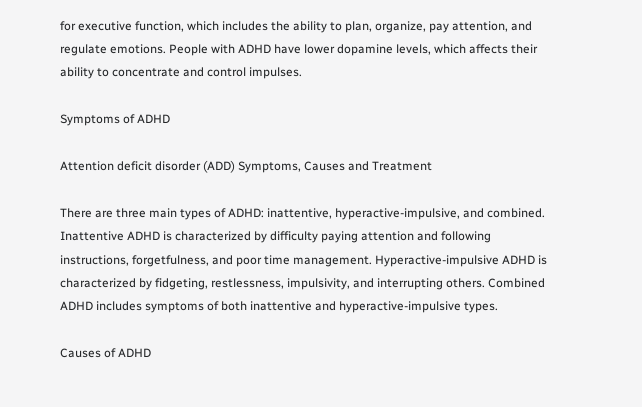for executive function, which includes the ability to plan, organize, pay attention, and regulate emotions. People with ADHD have lower dopamine levels, which affects their ability to concentrate and control impulses.

Symptoms of ADHD

Attention deficit disorder (ADD) Symptoms, Causes and Treatment

There are three main types of ADHD: inattentive, hyperactive-impulsive, and combined. Inattentive ADHD is characterized by difficulty paying attention and following instructions, forgetfulness, and poor time management. Hyperactive-impulsive ADHD is characterized by fidgeting, restlessness, impulsivity, and interrupting others. Combined ADHD includes symptoms of both inattentive and hyperactive-impulsive types.

Causes of ADHD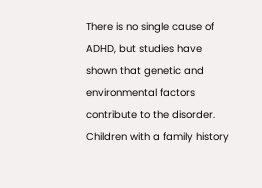There is no single cause of ADHD, but studies have shown that genetic and environmental factors contribute to the disorder. Children with a family history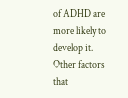of ADHD are more likely to develop it. Other factors that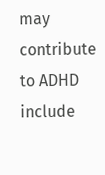may contribute to ADHD include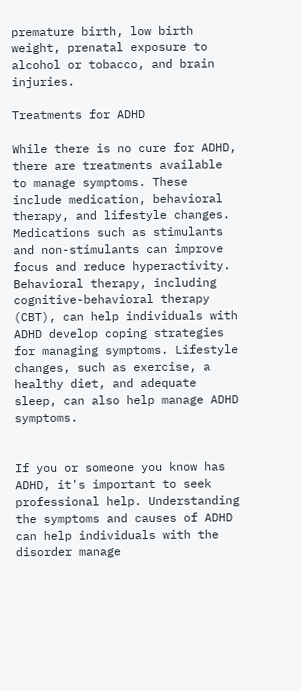premature birth, low birth weight, prenatal exposure to alcohol or tobacco, and brain injuries.

Treatments for ADHD

While there is no cure for ADHD, there are treatments available to manage symptoms. These include medication, behavioral therapy, and lifestyle changes. Medications such as stimulants and non-stimulants can improve focus and reduce hyperactivity. Behavioral therapy, including cognitive-behavioral therapy (CBT), can help individuals with ADHD develop coping strategies for managing symptoms. Lifestyle changes, such as exercise, a healthy diet, and adequate sleep, can also help manage ADHD symptoms.


If you or someone you know has ADHD, it's important to seek professional help. Understanding the symptoms and causes of ADHD can help individuals with the disorder manage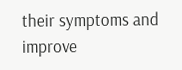their symptoms and improve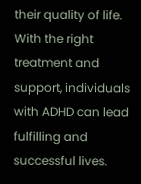their quality of life. With the right treatment and support, individuals with ADHD can lead fulfilling and successful lives.